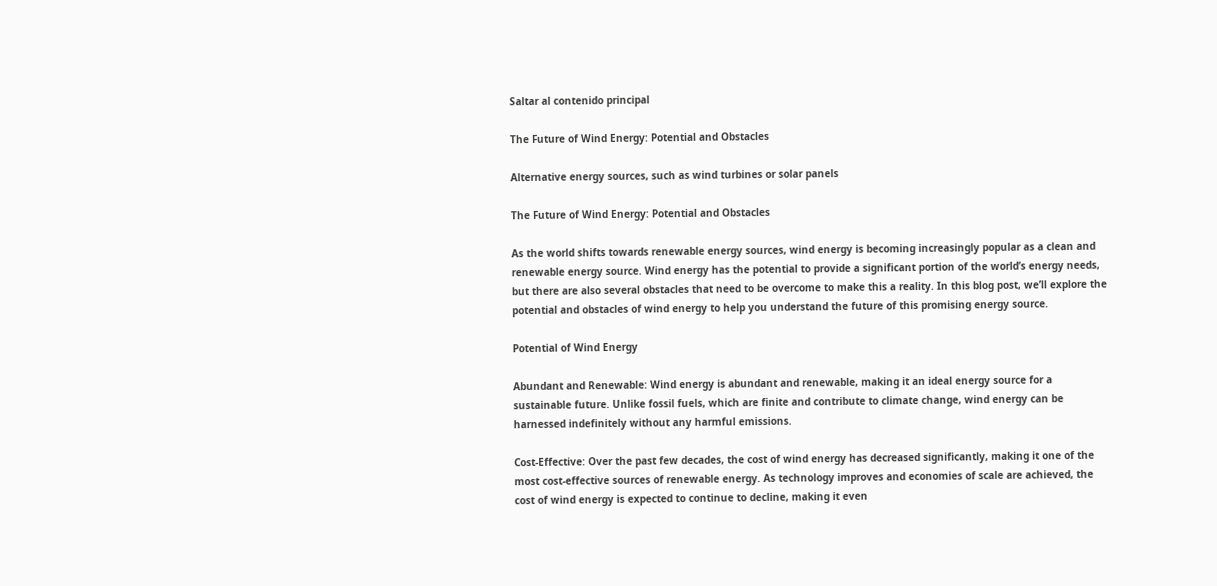Saltar al contenido principal

The Future of Wind Energy: Potential and Obstacles

Alternative energy sources, such as wind turbines or solar panels

The Future of Wind Energy: Potential and Obstacles

As the world shifts towards renewable energy sources, wind energy is becoming increasingly popular as a clean and renewable energy source. Wind energy has the potential to provide a significant portion of the world’s energy needs, but there are also several obstacles that need to be overcome to make this a reality. In this blog post, we’ll explore the potential and obstacles of wind energy to help you understand the future of this promising energy source.

Potential of Wind Energy

Abundant and Renewable: Wind energy is abundant and renewable, making it an ideal energy source for a sustainable future. Unlike fossil fuels, which are finite and contribute to climate change, wind energy can be harnessed indefinitely without any harmful emissions.

Cost-Effective: Over the past few decades, the cost of wind energy has decreased significantly, making it one of the most cost-effective sources of renewable energy. As technology improves and economies of scale are achieved, the cost of wind energy is expected to continue to decline, making it even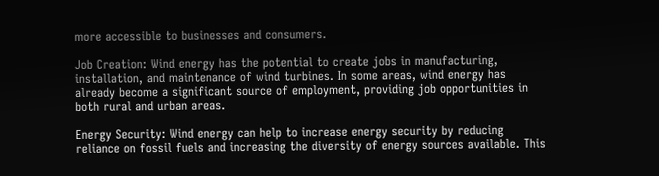more accessible to businesses and consumers.

Job Creation: Wind energy has the potential to create jobs in manufacturing, installation, and maintenance of wind turbines. In some areas, wind energy has already become a significant source of employment, providing job opportunities in both rural and urban areas.

Energy Security: Wind energy can help to increase energy security by reducing reliance on fossil fuels and increasing the diversity of energy sources available. This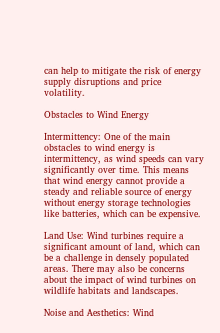can help to mitigate the risk of energy supply disruptions and price volatility.

Obstacles to Wind Energy

Intermittency: One of the main obstacles to wind energy is intermittency, as wind speeds can vary significantly over time. This means that wind energy cannot provide a steady and reliable source of energy without energy storage technologies like batteries, which can be expensive.

Land Use: Wind turbines require a significant amount of land, which can be a challenge in densely populated areas. There may also be concerns about the impact of wind turbines on wildlife habitats and landscapes.

Noise and Aesthetics: Wind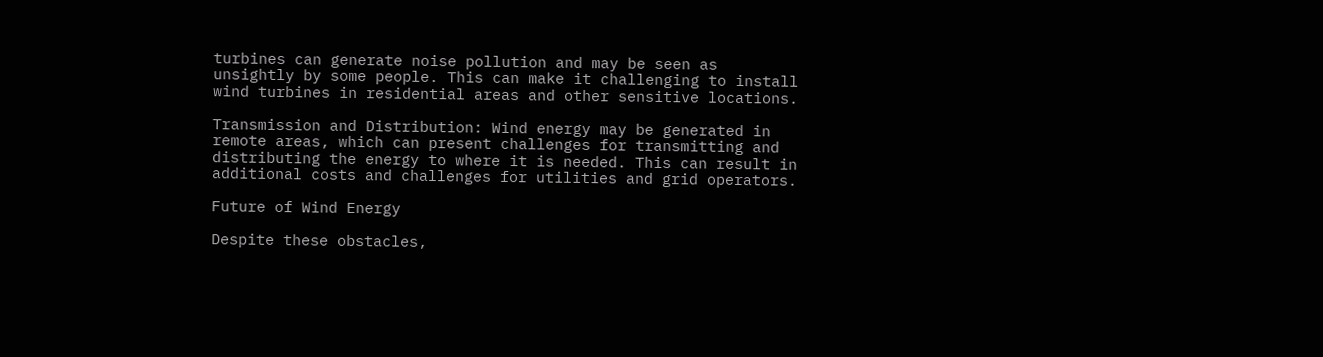turbines can generate noise pollution and may be seen as unsightly by some people. This can make it challenging to install wind turbines in residential areas and other sensitive locations.

Transmission and Distribution: Wind energy may be generated in remote areas, which can present challenges for transmitting and distributing the energy to where it is needed. This can result in additional costs and challenges for utilities and grid operators.

Future of Wind Energy

Despite these obstacles,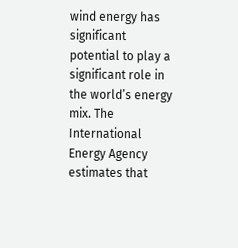wind energy has significant potential to play a significant role in the world’s energy mix. The International Energy Agency estimates that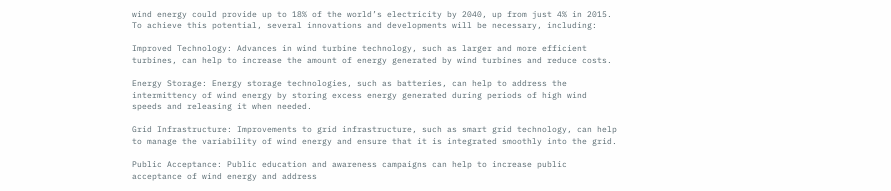wind energy could provide up to 18% of the world’s electricity by 2040, up from just 4% in 2015. To achieve this potential, several innovations and developments will be necessary, including:

Improved Technology: Advances in wind turbine technology, such as larger and more efficient turbines, can help to increase the amount of energy generated by wind turbines and reduce costs.

Energy Storage: Energy storage technologies, such as batteries, can help to address the intermittency of wind energy by storing excess energy generated during periods of high wind speeds and releasing it when needed.

Grid Infrastructure: Improvements to grid infrastructure, such as smart grid technology, can help to manage the variability of wind energy and ensure that it is integrated smoothly into the grid.

Public Acceptance: Public education and awareness campaigns can help to increase public acceptance of wind energy and address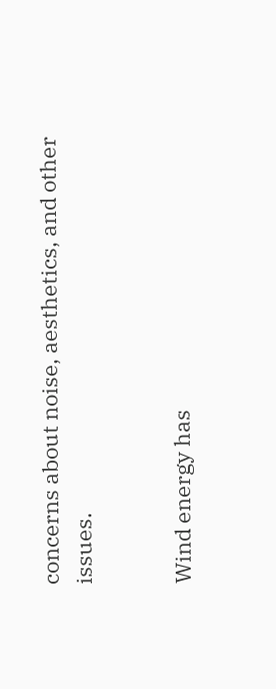concerns about noise, aesthetics, and other issues.


Wind energy has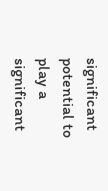significant potential to play a significant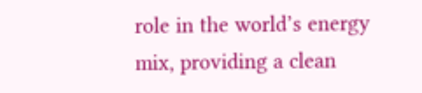role in the world’s energy mix, providing a clean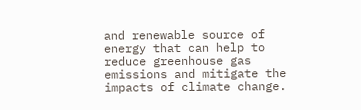and renewable source of energy that can help to reduce greenhouse gas emissions and mitigate the impacts of climate change.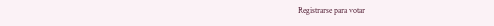Registrarse para votar